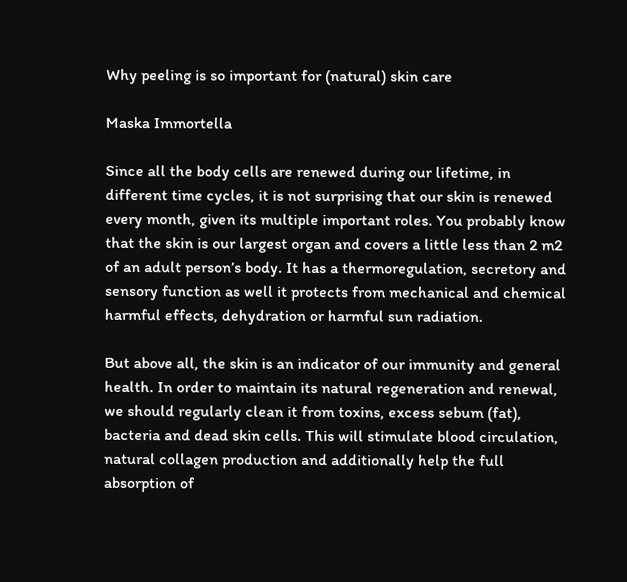Why peeling is so important for (natural) skin care

Maska Immortella

Since all the body cells are renewed during our lifetime, in different time cycles, it is not surprising that our skin is renewed every month, given its multiple important roles. You probably know that the skin is our largest organ and covers a little less than 2 m2 of an adult person’s body. It has a thermoregulation, secretory and sensory function as well it protects from mechanical and chemical harmful effects, dehydration or harmful sun radiation.

But above all, the skin is an indicator of our immunity and general health. In order to maintain its natural regeneration and renewal, we should regularly clean it from toxins, excess sebum (fat), bacteria and dead skin cells. This will stimulate blood circulation, natural collagen production and additionally help the full absorption of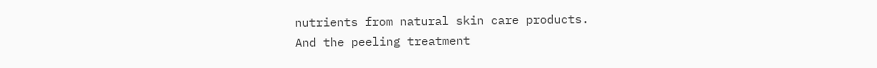nutrients from natural skin care products.
And the peeling treatment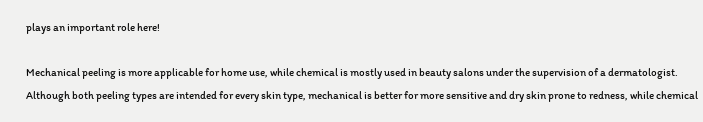plays an important role here!

Mechanical peeling is more applicable for home use, while chemical is mostly used in beauty salons under the supervision of a dermatologist. Although both peeling types are intended for every skin type, mechanical is better for more sensitive and dry skin prone to redness, while chemical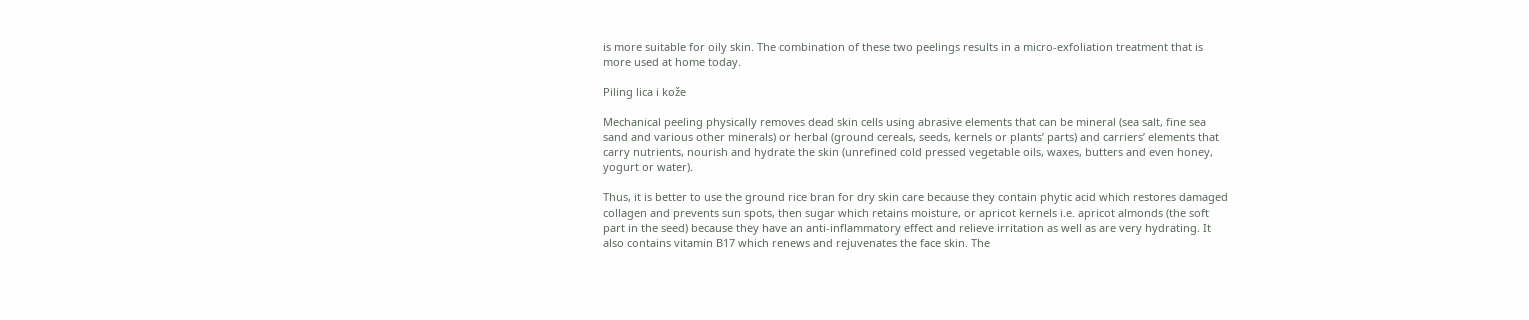is more suitable for oily skin. The combination of these two peelings results in a micro-exfoliation treatment that is more used at home today.

Piling lica i kože

Mechanical peeling physically removes dead skin cells using abrasive elements that can be mineral (sea salt, fine sea sand and various other minerals) or herbal (ground cereals, seeds, kernels or plants’ parts) and carriers’ elements that carry nutrients, nourish and hydrate the skin (unrefined cold pressed vegetable oils, waxes, butters and even honey, yogurt or water).

Thus, it is better to use the ground rice bran for dry skin care because they contain phytic acid which restores damaged collagen and prevents sun spots, then sugar which retains moisture, or apricot kernels i.e. apricot almonds (the soft part in the seed) because they have an anti-inflammatory effect and relieve irritation as well as are very hydrating. It also contains vitamin B17 which renews and rejuvenates the face skin. The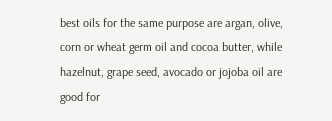best oils for the same purpose are argan, olive, corn or wheat germ oil and cocoa butter, while hazelnut, grape seed, avocado or jojoba oil are good for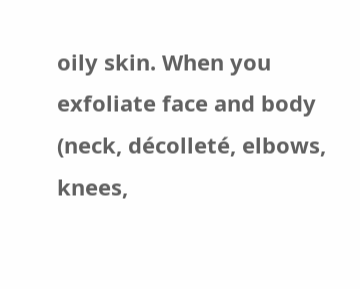oily skin. When you exfoliate face and body (neck, décolleté, elbows, knees,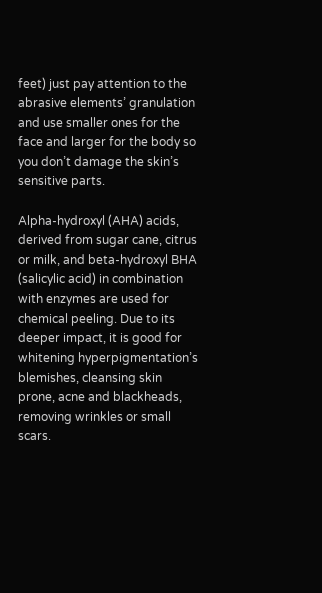feet) just pay attention to the abrasive elements’ granulation and use smaller ones for the face and larger for the body so you don’t damage the skin’s sensitive parts.

Alpha-hydroxyl (AHA) acids, derived from sugar cane, citrus or milk, and beta-hydroxyl BHA (salicylic acid) in combination with enzymes are used for chemical peeling. Due to its deeper impact, it is good for whitening hyperpigmentation’s blemishes, cleansing skin prone, acne and blackheads, removing wrinkles or small scars.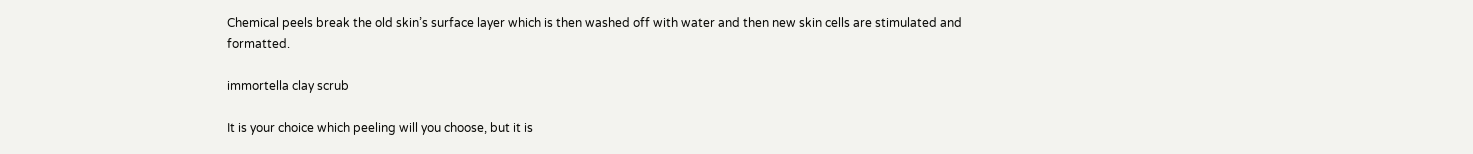Chemical peels break the old skin’s surface layer which is then washed off with water and then new skin cells are stimulated and formatted.

immortella clay scrub

It is your choice which peeling will you choose, but it is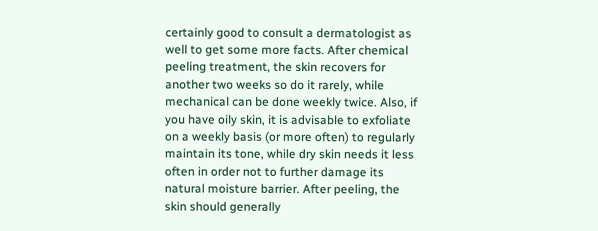certainly good to consult a dermatologist as well to get some more facts. After chemical peeling treatment, the skin recovers for another two weeks so do it rarely, while mechanical can be done weekly twice. Also, if you have oily skin, it is advisable to exfoliate on a weekly basis (or more often) to regularly maintain its tone, while dry skin needs it less often in order not to further damage its natural moisture barrier. After peeling, the skin should generally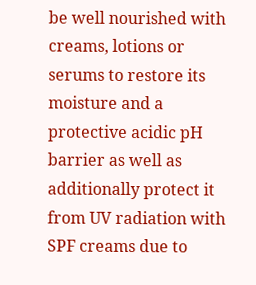be well nourished with creams, lotions or serums to restore its moisture and a protective acidic pH barrier as well as additionally protect it from UV radiation with SPF creams due to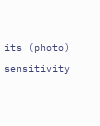its (photo) sensitivity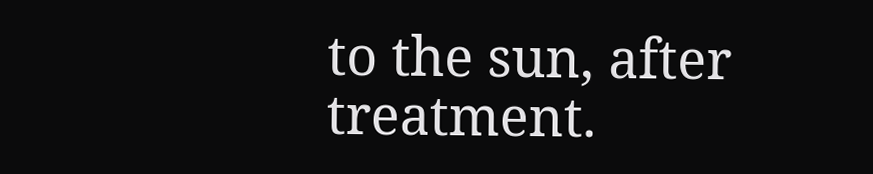to the sun, after treatment.